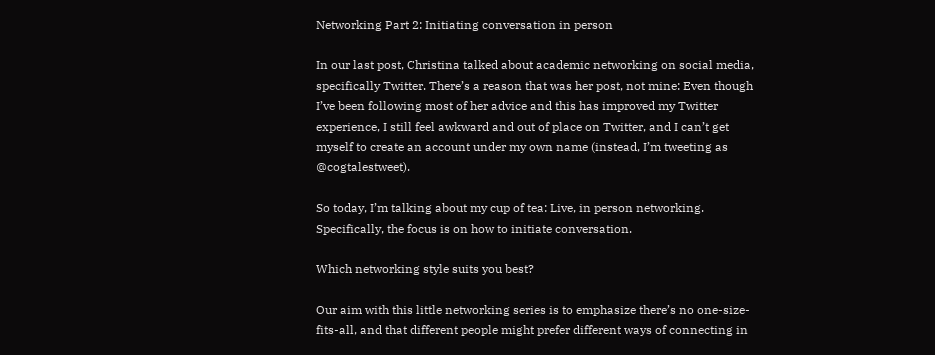Networking Part 2: Initiating conversation in person

In our last post, Christina talked about academic networking on social media, specifically Twitter. There’s a reason that was her post, not mine: Even though I’ve been following most of her advice and this has improved my Twitter experience, I still feel awkward and out of place on Twitter, and I can’t get myself to create an account under my own name (instead, I’m tweeting as @cogtalestweet).

So today, I’m talking about my cup of tea: Live, in person networking. Specifically, the focus is on how to initiate conversation.

Which networking style suits you best?

Our aim with this little networking series is to emphasize there’s no one-size-fits-all, and that different people might prefer different ways of connecting in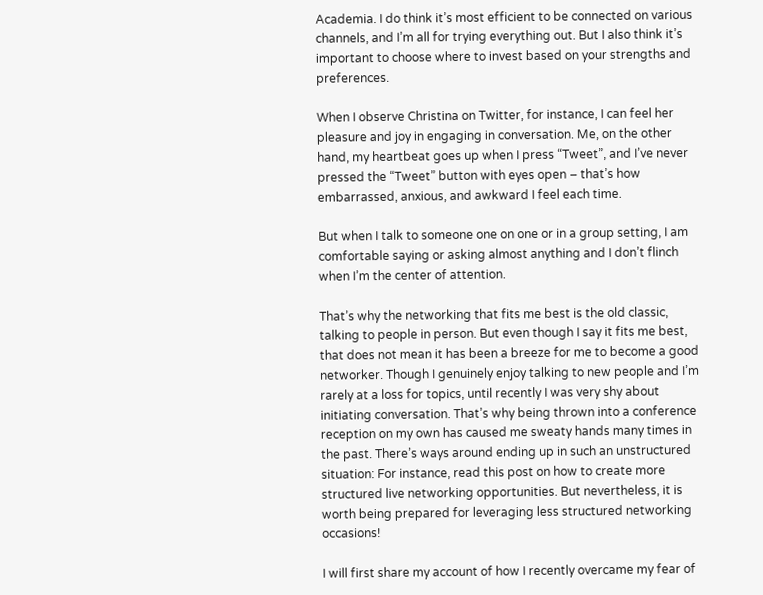Academia. I do think it’s most efficient to be connected on various channels, and I’m all for trying everything out. But I also think it’s important to choose where to invest based on your strengths and preferences.

When I observe Christina on Twitter, for instance, I can feel her pleasure and joy in engaging in conversation. Me, on the other hand, my heartbeat goes up when I press “Tweet”, and I’ve never pressed the “Tweet” button with eyes open – that’s how embarrassed, anxious, and awkward I feel each time.

But when I talk to someone one on one or in a group setting, I am comfortable saying or asking almost anything and I don’t flinch when I’m the center of attention.

That’s why the networking that fits me best is the old classic, talking to people in person. But even though I say it fits me best, that does not mean it has been a breeze for me to become a good networker. Though I genuinely enjoy talking to new people and I’m rarely at a loss for topics, until recently I was very shy about initiating conversation. That’s why being thrown into a conference reception on my own has caused me sweaty hands many times in the past. There’s ways around ending up in such an unstructured situation: For instance, read this post on how to create more structured live networking opportunities. But nevertheless, it is worth being prepared for leveraging less structured networking occasions!

I will first share my account of how I recently overcame my fear of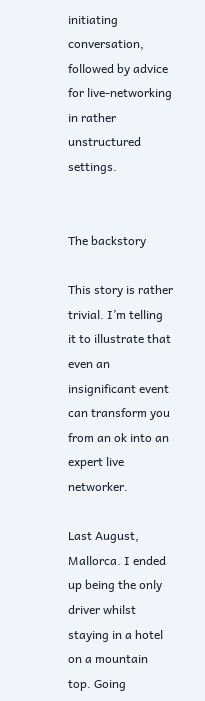initiating conversation, followed by advice for live-networking in rather unstructured settings.


The backstory

This story is rather trivial. I’m telling it to illustrate that even an insignificant event can transform you from an ok into an expert live networker.

Last August, Mallorca. I ended up being the only driver whilst staying in a hotel on a mountain top. Going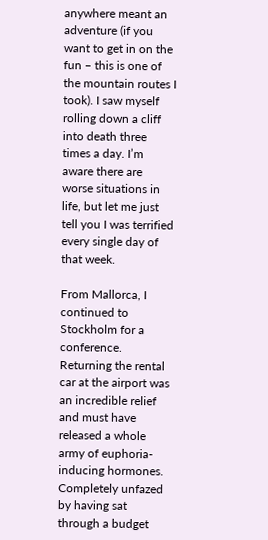anywhere meant an adventure (if you want to get in on the fun – this is one of the mountain routes I took). I saw myself rolling down a cliff into death three times a day. I’m aware there are worse situations in life, but let me just tell you I was terrified every single day of that week.

From Mallorca, I continued to Stockholm for a conference. Returning the rental car at the airport was an incredible relief and must have released a whole army of euphoria-inducing hormones. Completely unfazed by having sat through a budget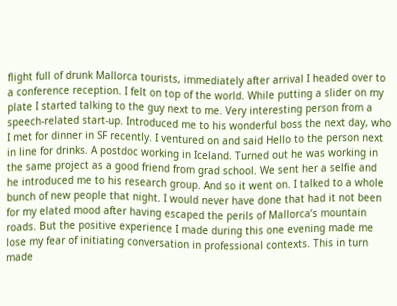flight full of drunk Mallorca tourists, immediately after arrival I headed over to a conference reception. I felt on top of the world. While putting a slider on my plate I started talking to the guy next to me. Very interesting person from a speech-related start-up. Introduced me to his wonderful boss the next day, who I met for dinner in SF recently. I ventured on and said Hello to the person next in line for drinks. A postdoc working in Iceland. Turned out he was working in the same project as a good friend from grad school. We sent her a selfie and he introduced me to his research group. And so it went on. I talked to a whole bunch of new people that night. I would never have done that had it not been for my elated mood after having escaped the perils of Mallorca’s mountain roads. But the positive experience I made during this one evening made me lose my fear of initiating conversation in professional contexts. This in turn made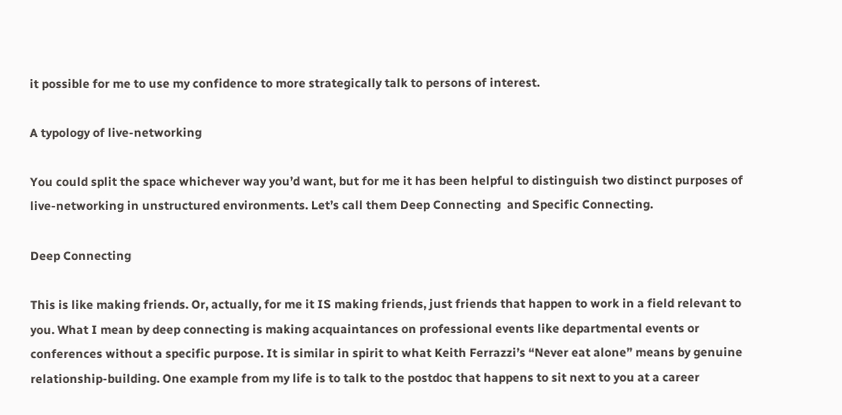it possible for me to use my confidence to more strategically talk to persons of interest.

A typology of live-networking

You could split the space whichever way you’d want, but for me it has been helpful to distinguish two distinct purposes of live-networking in unstructured environments. Let’s call them Deep Connecting  and Specific Connecting.

Deep Connecting

This is like making friends. Or, actually, for me it IS making friends, just friends that happen to work in a field relevant to you. What I mean by deep connecting is making acquaintances on professional events like departmental events or conferences without a specific purpose. It is similar in spirit to what Keith Ferrazzi’s “Never eat alone” means by genuine relationship-building. One example from my life is to talk to the postdoc that happens to sit next to you at a career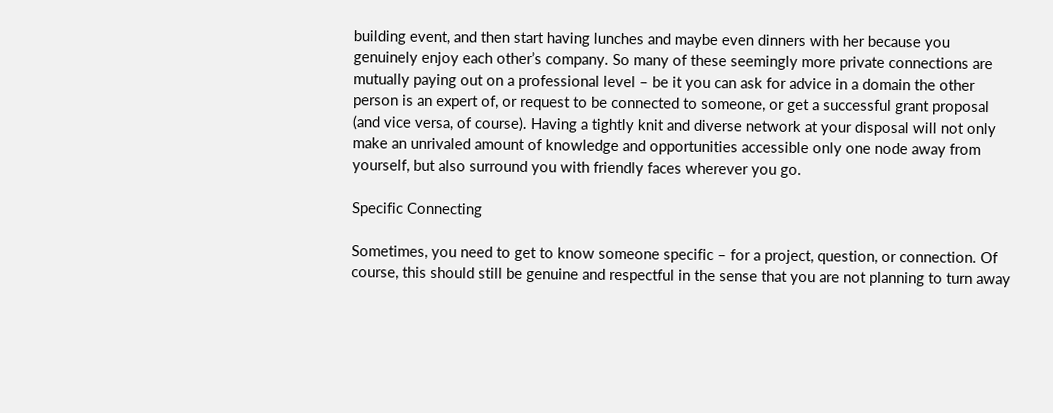building event, and then start having lunches and maybe even dinners with her because you genuinely enjoy each other’s company. So many of these seemingly more private connections are mutually paying out on a professional level – be it you can ask for advice in a domain the other person is an expert of, or request to be connected to someone, or get a successful grant proposal (and vice versa, of course). Having a tightly knit and diverse network at your disposal will not only make an unrivaled amount of knowledge and opportunities accessible only one node away from yourself, but also surround you with friendly faces wherever you go.

Specific Connecting

Sometimes, you need to get to know someone specific – for a project, question, or connection. Of course, this should still be genuine and respectful in the sense that you are not planning to turn away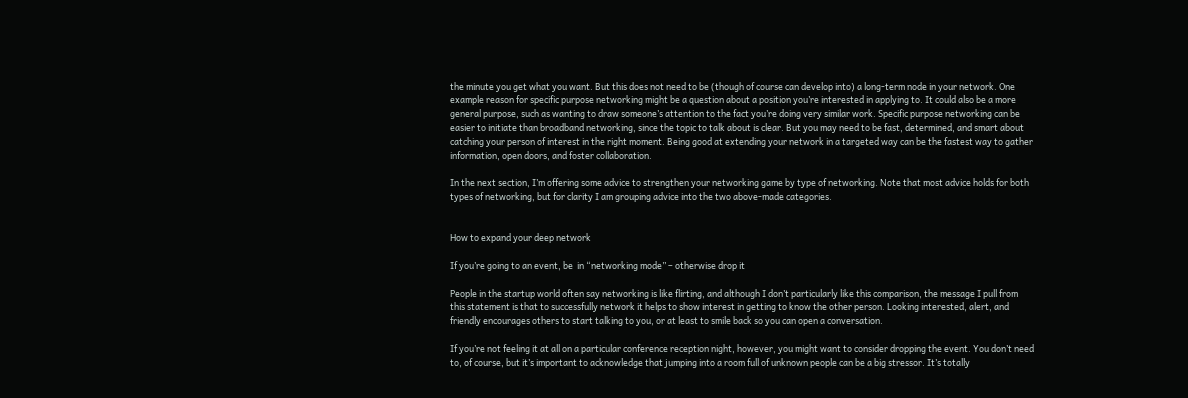the minute you get what you want. But this does not need to be (though of course can develop into) a long-term node in your network. One example reason for specific purpose networking might be a question about a position you’re interested in applying to. It could also be a more general purpose, such as wanting to draw someone’s attention to the fact you’re doing very similar work. Specific purpose networking can be easier to initiate than broadband networking, since the topic to talk about is clear. But you may need to be fast, determined, and smart about catching your person of interest in the right moment. Being good at extending your network in a targeted way can be the fastest way to gather information, open doors, and foster collaboration.

In the next section, I’m offering some advice to strengthen your networking game by type of networking. Note that most advice holds for both types of networking, but for clarity I am grouping advice into the two above-made categories.


How to expand your deep network

If you’re going to an event, be  in “networking mode” – otherwise drop it

People in the startup world often say networking is like flirting, and although I don’t particularly like this comparison, the message I pull from this statement is that to successfully network it helps to show interest in getting to know the other person. Looking interested, alert, and friendly encourages others to start talking to you, or at least to smile back so you can open a conversation.

If you’re not feeling it at all on a particular conference reception night, however, you might want to consider dropping the event. You don’t need to, of course, but it’s important to acknowledge that jumping into a room full of unknown people can be a big stressor. It’s totally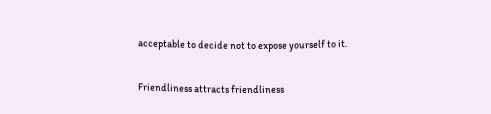acceptable to decide not to expose yourself to it.

Friendliness attracts friendliness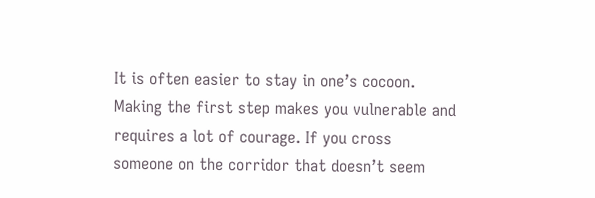It is often easier to stay in one’s cocoon. Making the first step makes you vulnerable and requires a lot of courage. If you cross someone on the corridor that doesn’t seem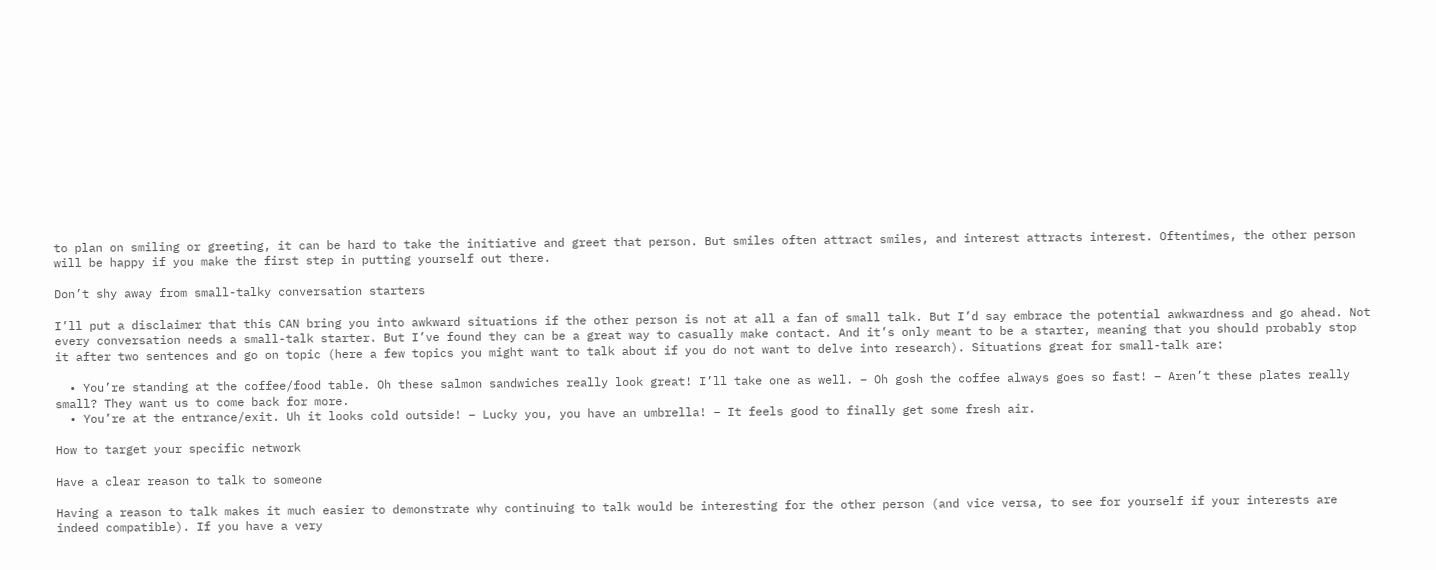to plan on smiling or greeting, it can be hard to take the initiative and greet that person. But smiles often attract smiles, and interest attracts interest. Oftentimes, the other person will be happy if you make the first step in putting yourself out there.

Don’t shy away from small-talky conversation starters

I’ll put a disclaimer that this CAN bring you into awkward situations if the other person is not at all a fan of small talk. But I’d say embrace the potential awkwardness and go ahead. Not every conversation needs a small-talk starter. But I’ve found they can be a great way to casually make contact. And it’s only meant to be a starter, meaning that you should probably stop it after two sentences and go on topic (here a few topics you might want to talk about if you do not want to delve into research). Situations great for small-talk are:

  • You’re standing at the coffee/food table. Oh these salmon sandwiches really look great! I’ll take one as well. – Oh gosh the coffee always goes so fast! – Aren’t these plates really small? They want us to come back for more.
  • You’re at the entrance/exit. Uh it looks cold outside! – Lucky you, you have an umbrella! – It feels good to finally get some fresh air.

How to target your specific network

Have a clear reason to talk to someone

Having a reason to talk makes it much easier to demonstrate why continuing to talk would be interesting for the other person (and vice versa, to see for yourself if your interests are indeed compatible). If you have a very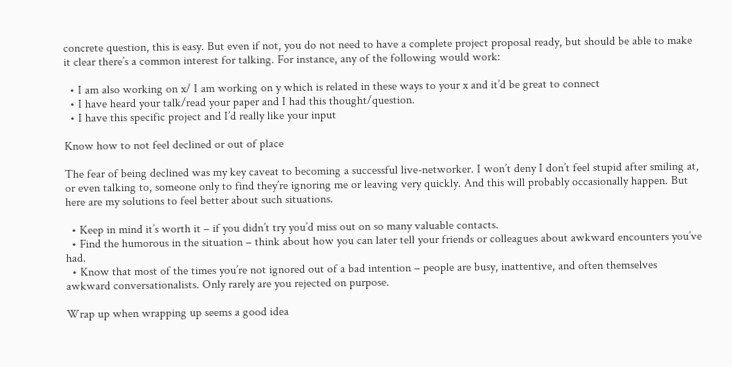concrete question, this is easy. But even if not, you do not need to have a complete project proposal ready, but should be able to make it clear there’s a common interest for talking. For instance, any of the following would work:

  • I am also working on x/ I am working on y which is related in these ways to your x and it’d be great to connect
  • I have heard your talk/read your paper and I had this thought/question.
  • I have this specific project and I’d really like your input

Know how to not feel declined or out of place

The fear of being declined was my key caveat to becoming a successful live-networker. I won’t deny I don’t feel stupid after smiling at, or even talking to, someone only to find they’re ignoring me or leaving very quickly. And this will probably occasionally happen. But here are my solutions to feel better about such situations.

  • Keep in mind it’s worth it – if you didn’t try you’d miss out on so many valuable contacts.
  • Find the humorous in the situation – think about how you can later tell your friends or colleagues about awkward encounters you’ve had.
  • Know that most of the times you’re not ignored out of a bad intention – people are busy, inattentive, and often themselves awkward conversationalists. Only rarely are you rejected on purpose.

Wrap up when wrapping up seems a good idea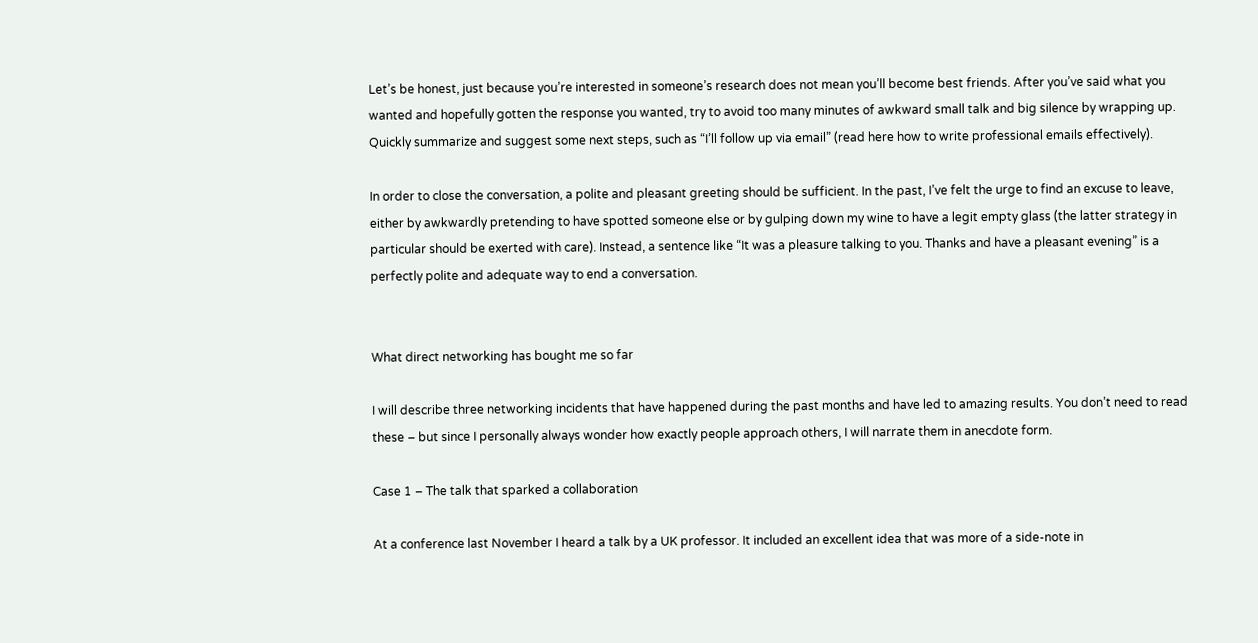Let’s be honest, just because you’re interested in someone’s research does not mean you’ll become best friends. After you’ve said what you wanted and hopefully gotten the response you wanted, try to avoid too many minutes of awkward small talk and big silence by wrapping up. Quickly summarize and suggest some next steps, such as “I’ll follow up via email” (read here how to write professional emails effectively).

In order to close the conversation, a polite and pleasant greeting should be sufficient. In the past, I’ve felt the urge to find an excuse to leave, either by awkwardly pretending to have spotted someone else or by gulping down my wine to have a legit empty glass (the latter strategy in particular should be exerted with care). Instead, a sentence like “It was a pleasure talking to you. Thanks and have a pleasant evening” is a perfectly polite and adequate way to end a conversation.


What direct networking has bought me so far

I will describe three networking incidents that have happened during the past months and have led to amazing results. You don’t need to read these – but since I personally always wonder how exactly people approach others, I will narrate them in anecdote form.

Case 1 – The talk that sparked a collaboration

At a conference last November I heard a talk by a UK professor. It included an excellent idea that was more of a side-note in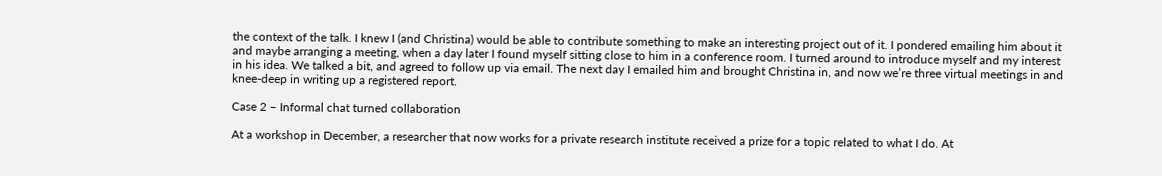the context of the talk. I knew I (and Christina) would be able to contribute something to make an interesting project out of it. I pondered emailing him about it and maybe arranging a meeting, when a day later I found myself sitting close to him in a conference room. I turned around to introduce myself and my interest in his idea. We talked a bit, and agreed to follow up via email. The next day I emailed him and brought Christina in, and now we’re three virtual meetings in and knee-deep in writing up a registered report.

Case 2 – Informal chat turned collaboration

At a workshop in December, a researcher that now works for a private research institute received a prize for a topic related to what I do. At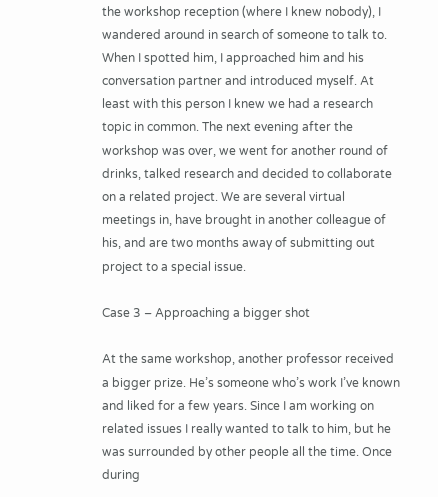the workshop reception (where I knew nobody), I wandered around in search of someone to talk to. When I spotted him, I approached him and his conversation partner and introduced myself. At least with this person I knew we had a research topic in common. The next evening after the workshop was over, we went for another round of drinks, talked research and decided to collaborate on a related project. We are several virtual meetings in, have brought in another colleague of his, and are two months away of submitting out project to a special issue.

Case 3 – Approaching a bigger shot

At the same workshop, another professor received a bigger prize. He’s someone who’s work I’ve known and liked for a few years. Since I am working on related issues I really wanted to talk to him, but he was surrounded by other people all the time. Once during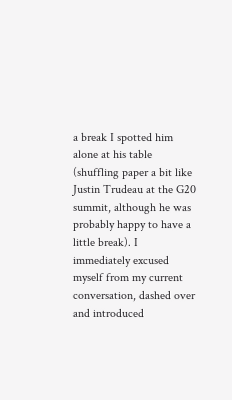a break I spotted him alone at his table (shuffling paper a bit like Justin Trudeau at the G20 summit, although he was probably happy to have a little break). I immediately excused myself from my current conversation, dashed over and introduced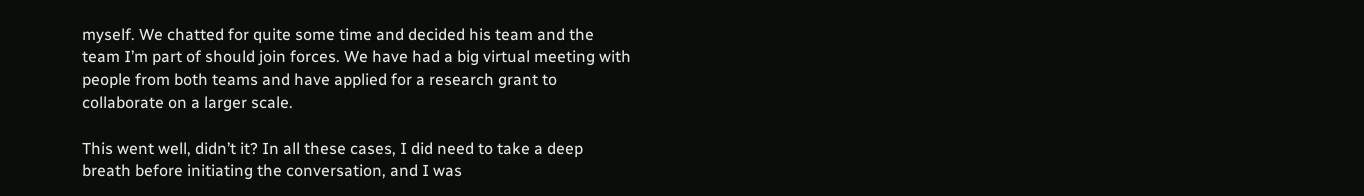myself. We chatted for quite some time and decided his team and the team I’m part of should join forces. We have had a big virtual meeting with people from both teams and have applied for a research grant to collaborate on a larger scale.

This went well, didn’t it? In all these cases, I did need to take a deep breath before initiating the conversation, and I was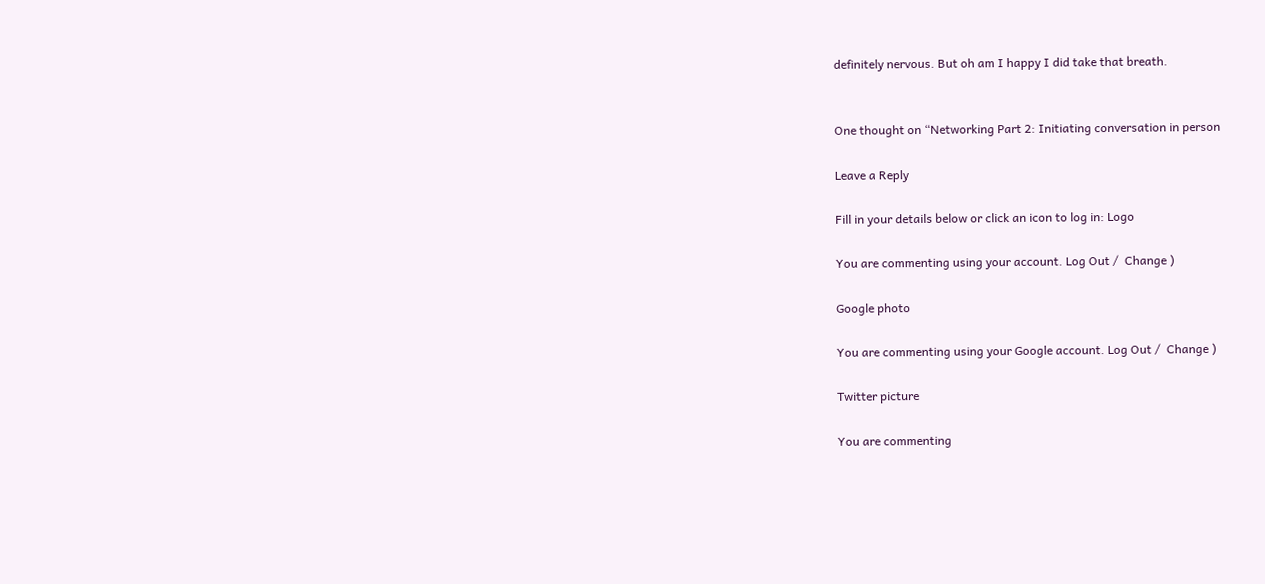definitely nervous. But oh am I happy I did take that breath.


One thought on “Networking Part 2: Initiating conversation in person

Leave a Reply

Fill in your details below or click an icon to log in: Logo

You are commenting using your account. Log Out /  Change )

Google photo

You are commenting using your Google account. Log Out /  Change )

Twitter picture

You are commenting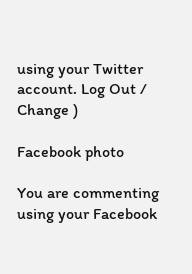using your Twitter account. Log Out /  Change )

Facebook photo

You are commenting using your Facebook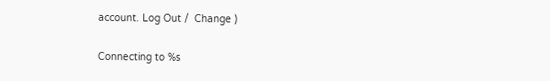account. Log Out /  Change )

Connecting to %s